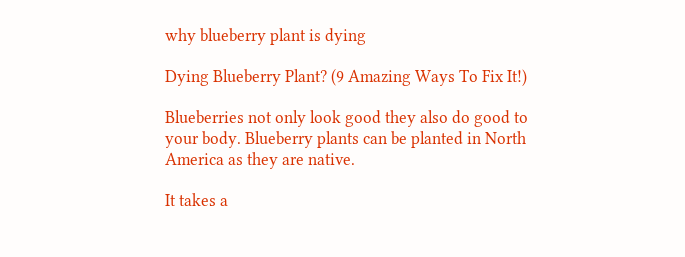why blueberry plant is dying

Dying Blueberry Plant? (9 Amazing Ways To Fix It!)

Blueberries not only look good they also do good to your body. Blueberry plants can be planted in North America as they are native.

It takes a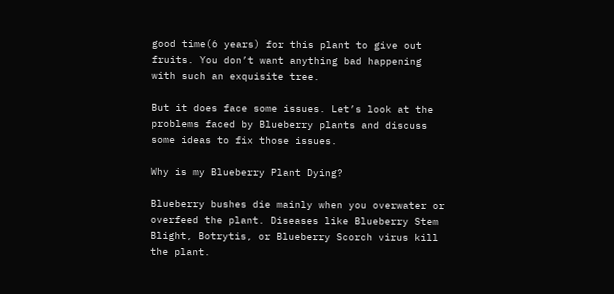good time(6 years) for this plant to give out fruits. You don’t want anything bad happening with such an exquisite tree.

But it does face some issues. Let’s look at the problems faced by Blueberry plants and discuss some ideas to fix those issues.

Why is my Blueberry Plant Dying?

Blueberry bushes die mainly when you overwater or overfeed the plant. Diseases like Blueberry Stem Blight, Botrytis, or Blueberry Scorch virus kill the plant.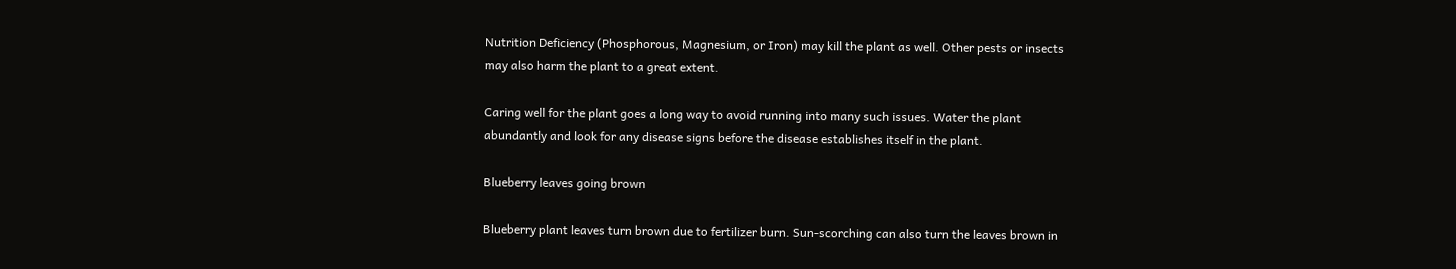Nutrition Deficiency (Phosphorous, Magnesium, or Iron) may kill the plant as well. Other pests or insects may also harm the plant to a great extent.

Caring well for the plant goes a long way to avoid running into many such issues. Water the plant abundantly and look for any disease signs before the disease establishes itself in the plant.

Blueberry leaves going brown

Blueberry plant leaves turn brown due to fertilizer burn. Sun-scorching can also turn the leaves brown in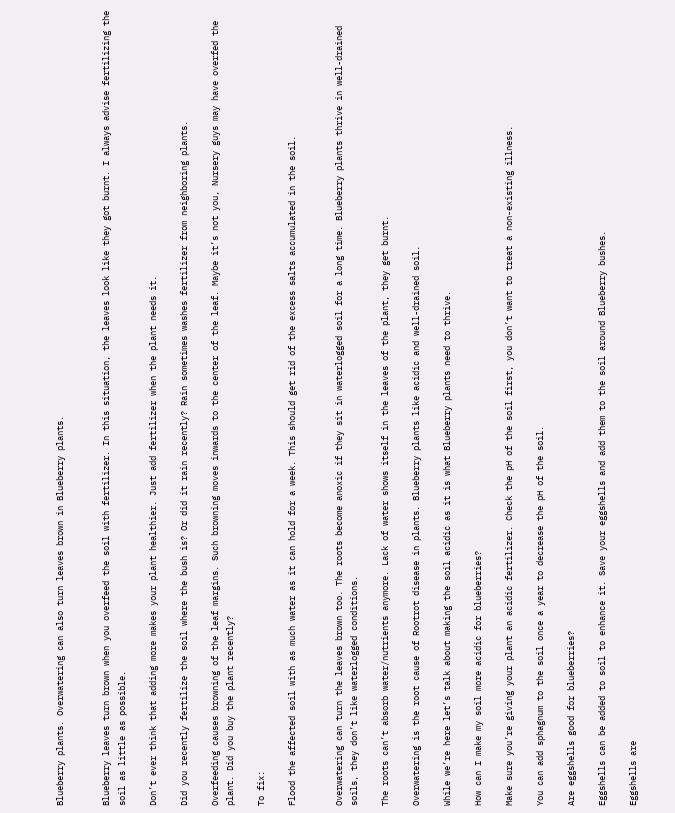Blueberry plants. Overwatering can also turn leaves brown in Blueberry plants.


Blueberry leaves turn brown when you overfeed the soil with fertilizer. In this situation, the leaves look like they got burnt. I always advise fertilizing the soil as little as possible.

Don’t ever think that adding more makes your plant healthier. Just add fertilizer when the plant needs it.

Did you recently fertilize the soil where the bush is? Or did it rain recently? Rain sometimes washes fertilizer from neighboring plants.

Overfeeding causes browning of the leaf margins. Such browning moves inwards to the center of the leaf. Maybe it’s not you, Nursery guys may have overfed the plant. Did you buy the plant recently?

To fix:

Flood the affected soil with as much water as it can hold for a week. This should get rid of the excess salts accumulated in the soil.


Overwatering can turn the leaves brown too. The roots become anoxic if they sit in waterlogged soil for a long time. Blueberry plants thrive in well-drained soils, they don’t like waterlogged conditions.

The roots can’t absorb water/nutrients anymore. Lack of water shows itself in the leaves of the plant, they get burnt.

Overwatering is the root cause of Rootrot disease in plants. Blueberry plants like acidic and well-drained soil.

While we’re here let’s talk about making the soil acidic as it is what Blueberry plants need to thrive.

How can I make my soil more acidic for blueberries?

Make sure you’re giving your plant an acidic fertilizer. Check the pH of the soil first, you don’t want to treat a non-existing illness.

You can add sphagnum to the soil once a year to decrease the pH of the soil.

Are eggshells good for blueberries?

Eggshells can be added to soil to enhance it. Save your eggshells and add them to the soil around Blueberry bushes.

Eggshells are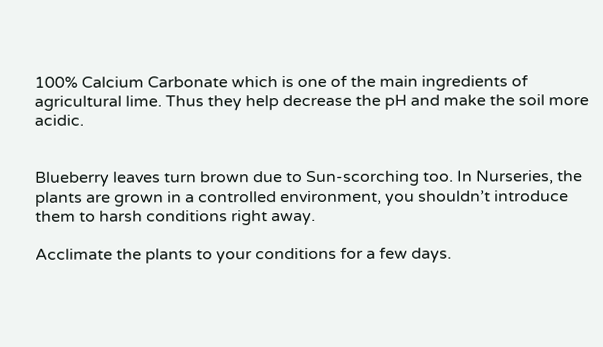100% Calcium Carbonate which is one of the main ingredients of agricultural lime. Thus they help decrease the pH and make the soil more acidic.


Blueberry leaves turn brown due to Sun-scorching too. In Nurseries, the plants are grown in a controlled environment, you shouldn’t introduce them to harsh conditions right away.

Acclimate the plants to your conditions for a few days.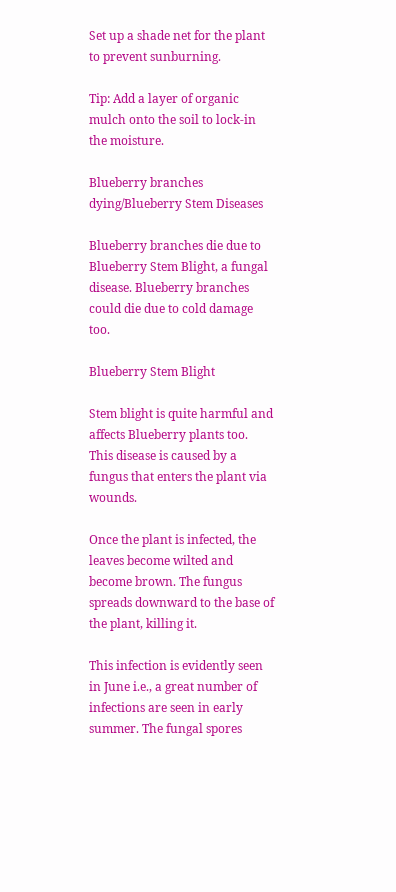Set up a shade net for the plant to prevent sunburning.

Tip: Add a layer of organic mulch onto the soil to lock-in the moisture.

Blueberry branches dying/Blueberry Stem Diseases

Blueberry branches die due to Blueberry Stem Blight, a fungal disease. Blueberry branches could die due to cold damage too.

Blueberry Stem Blight

Stem blight is quite harmful and affects Blueberry plants too. This disease is caused by a fungus that enters the plant via wounds.

Once the plant is infected, the leaves become wilted and become brown. The fungus spreads downward to the base of the plant, killing it.

This infection is evidently seen in June i.e., a great number of infections are seen in early summer. The fungal spores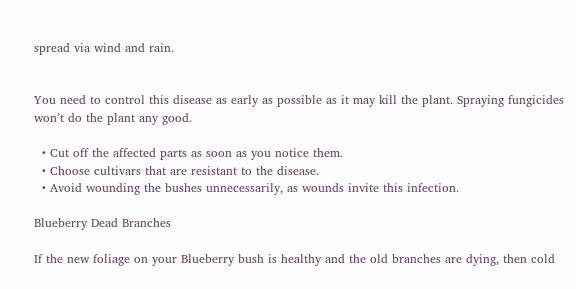spread via wind and rain.


You need to control this disease as early as possible as it may kill the plant. Spraying fungicides won’t do the plant any good.

  • Cut off the affected parts as soon as you notice them.
  • Choose cultivars that are resistant to the disease.
  • Avoid wounding the bushes unnecessarily, as wounds invite this infection.

Blueberry Dead Branches

If the new foliage on your Blueberry bush is healthy and the old branches are dying, then cold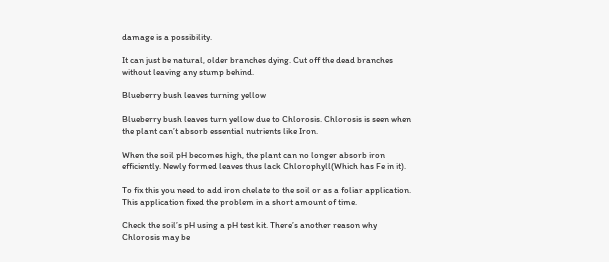damage is a possibility.

It can just be natural, older branches dying. Cut off the dead branches without leaving any stump behind.

Blueberry bush leaves turning yellow

Blueberry bush leaves turn yellow due to Chlorosis. Chlorosis is seen when the plant can’t absorb essential nutrients like Iron.

When the soil pH becomes high, the plant can no longer absorb iron efficiently. Newly formed leaves thus lack Chlorophyll(Which has Fe in it).

To fix this you need to add iron chelate to the soil or as a foliar application. This application fixed the problem in a short amount of time.

Check the soil’s pH using a pH test kit. There’s another reason why Chlorosis may be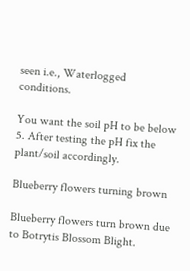seen i.e., Waterlogged conditions.

You want the soil pH to be below 5. After testing the pH fix the plant/soil accordingly.

Blueberry flowers turning brown

Blueberry flowers turn brown due to Botrytis Blossom Blight.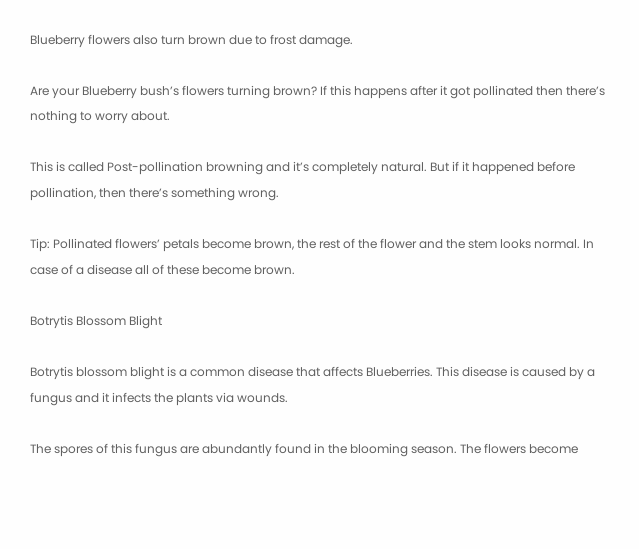Blueberry flowers also turn brown due to frost damage.

Are your Blueberry bush’s flowers turning brown? If this happens after it got pollinated then there’s nothing to worry about.

This is called Post-pollination browning and it’s completely natural. But if it happened before pollination, then there’s something wrong.

Tip: Pollinated flowers’ petals become brown, the rest of the flower and the stem looks normal. In case of a disease all of these become brown.

Botrytis Blossom Blight

Botrytis blossom blight is a common disease that affects Blueberries. This disease is caused by a fungus and it infects the plants via wounds.

The spores of this fungus are abundantly found in the blooming season. The flowers become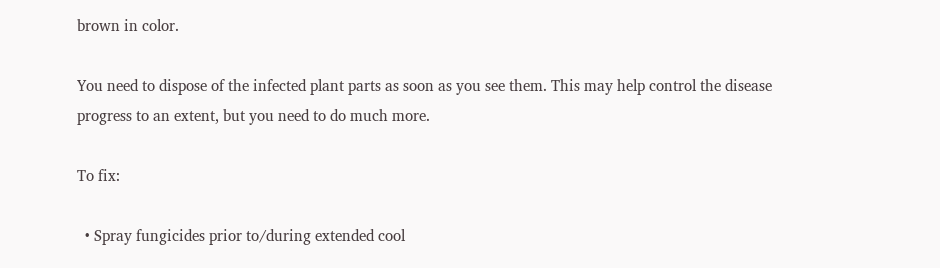brown in color.

You need to dispose of the infected plant parts as soon as you see them. This may help control the disease progress to an extent, but you need to do much more.

To fix:

  • Spray fungicides prior to/during extended cool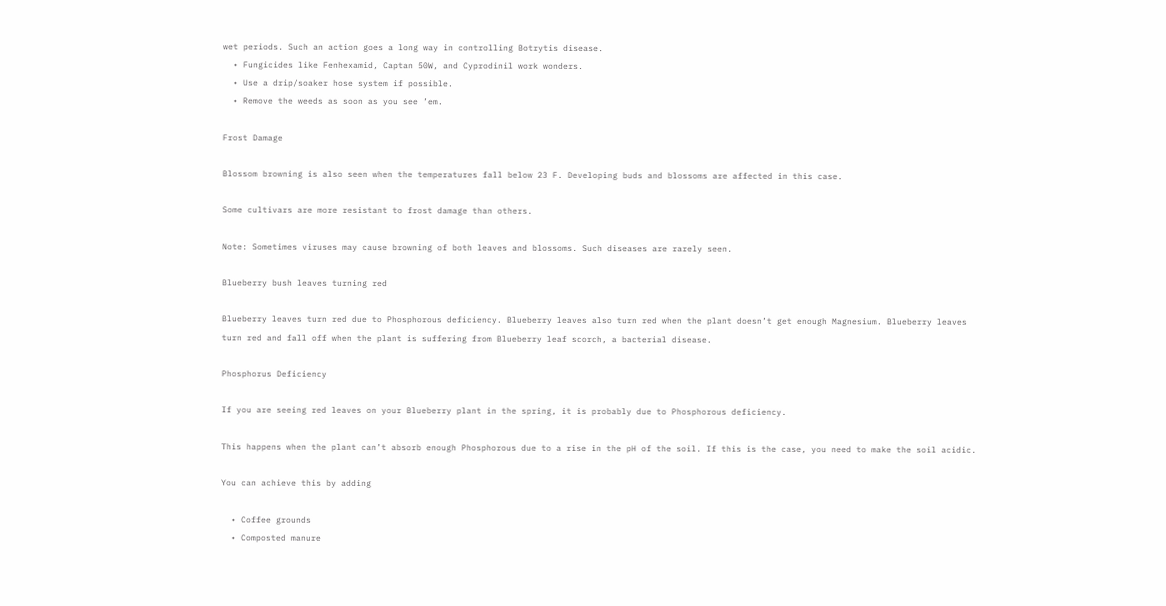wet periods. Such an action goes a long way in controlling Botrytis disease.
  • Fungicides like Fenhexamid, Captan 50W, and Cyprodinil work wonders.
  • Use a drip/soaker hose system if possible.
  • Remove the weeds as soon as you see ’em.

Frost Damage

Blossom browning is also seen when the temperatures fall below 23 F. Developing buds and blossoms are affected in this case.

Some cultivars are more resistant to frost damage than others.

Note: Sometimes viruses may cause browning of both leaves and blossoms. Such diseases are rarely seen.

Blueberry bush leaves turning red

Blueberry leaves turn red due to Phosphorous deficiency. Blueberry leaves also turn red when the plant doesn’t get enough Magnesium. Blueberry leaves turn red and fall off when the plant is suffering from Blueberry leaf scorch, a bacterial disease.

Phosphorus Deficiency

If you are seeing red leaves on your Blueberry plant in the spring, it is probably due to Phosphorous deficiency.

This happens when the plant can’t absorb enough Phosphorous due to a rise in the pH of the soil. If this is the case, you need to make the soil acidic.

You can achieve this by adding

  • Coffee grounds
  • Composted manure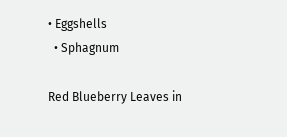• Eggshells
  • Sphagnum

Red Blueberry Leaves in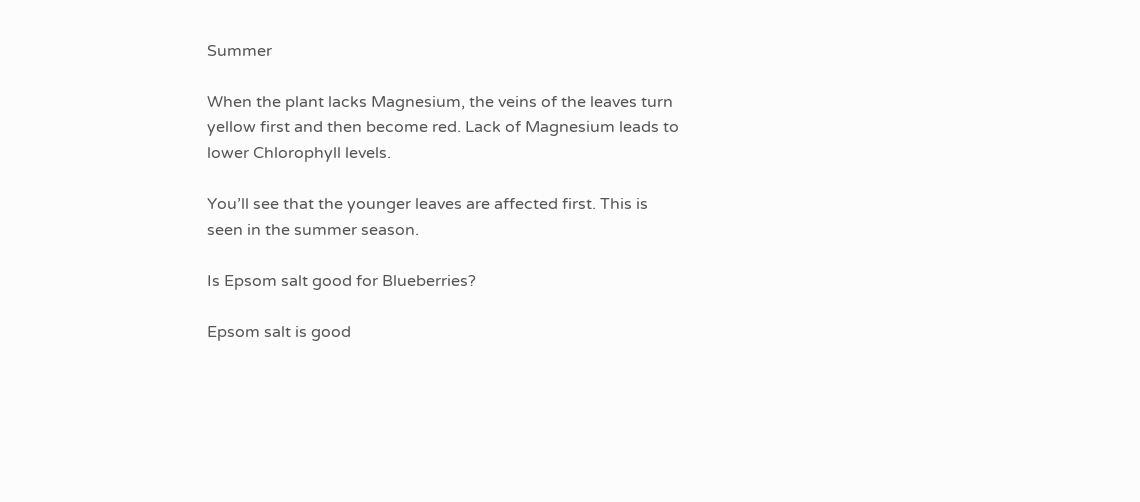Summer

When the plant lacks Magnesium, the veins of the leaves turn yellow first and then become red. Lack of Magnesium leads to lower Chlorophyll levels.

You’ll see that the younger leaves are affected first. This is seen in the summer season.

Is Epsom salt good for Blueberries?

Epsom salt is good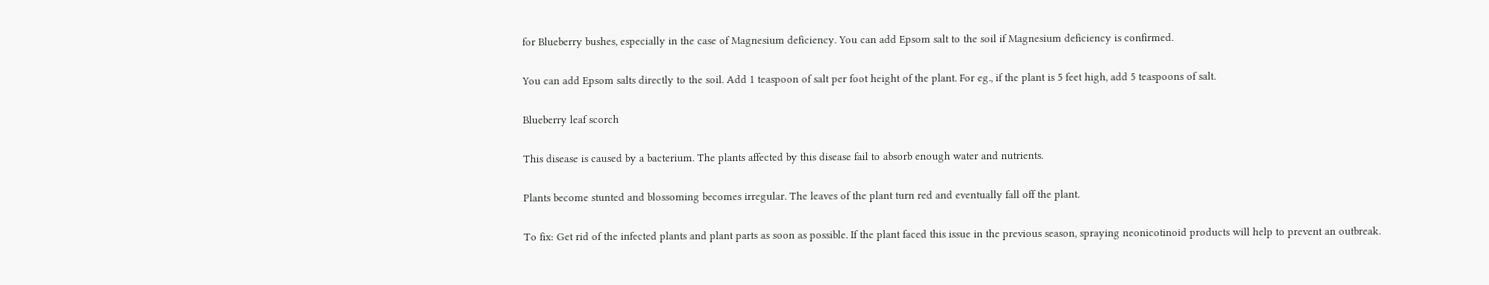for Blueberry bushes, especially in the case of Magnesium deficiency. You can add Epsom salt to the soil if Magnesium deficiency is confirmed.

You can add Epsom salts directly to the soil. Add 1 teaspoon of salt per foot height of the plant. For eg., if the plant is 5 feet high, add 5 teaspoons of salt.

Blueberry leaf scorch

This disease is caused by a bacterium. The plants affected by this disease fail to absorb enough water and nutrients.

Plants become stunted and blossoming becomes irregular. The leaves of the plant turn red and eventually fall off the plant.

To fix: Get rid of the infected plants and plant parts as soon as possible. If the plant faced this issue in the previous season, spraying neonicotinoid products will help to prevent an outbreak.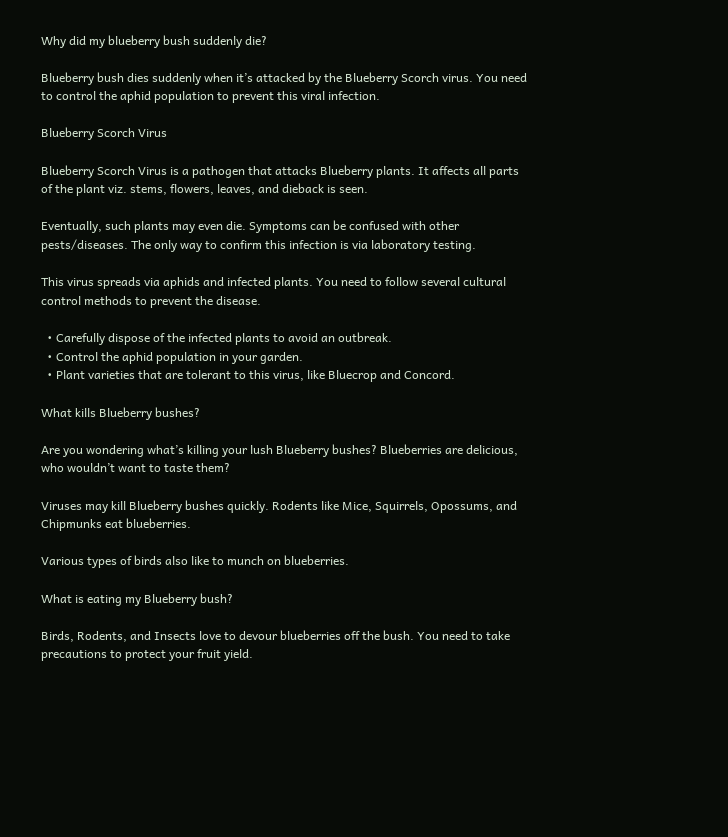Why did my blueberry bush suddenly die?

Blueberry bush dies suddenly when it’s attacked by the Blueberry Scorch virus. You need to control the aphid population to prevent this viral infection.

Blueberry Scorch Virus

Blueberry Scorch Virus is a pathogen that attacks Blueberry plants. It affects all parts of the plant viz. stems, flowers, leaves, and dieback is seen.

Eventually, such plants may even die. Symptoms can be confused with other pests/diseases. The only way to confirm this infection is via laboratory testing.

This virus spreads via aphids and infected plants. You need to follow several cultural control methods to prevent the disease.

  • Carefully dispose of the infected plants to avoid an outbreak.
  • Control the aphid population in your garden.
  • Plant varieties that are tolerant to this virus, like Bluecrop and Concord.

What kills Blueberry bushes?

Are you wondering what’s killing your lush Blueberry bushes? Blueberries are delicious, who wouldn’t want to taste them?

Viruses may kill Blueberry bushes quickly. Rodents like Mice, Squirrels, Opossums, and Chipmunks eat blueberries.

Various types of birds also like to munch on blueberries.

What is eating my Blueberry bush?

Birds, Rodents, and Insects love to devour blueberries off the bush. You need to take precautions to protect your fruit yield.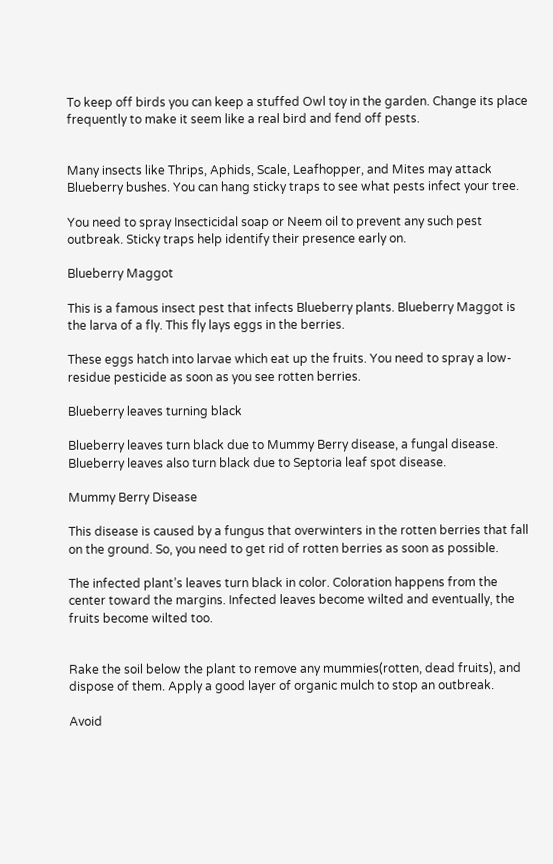To keep off birds you can keep a stuffed Owl toy in the garden. Change its place frequently to make it seem like a real bird and fend off pests.


Many insects like Thrips, Aphids, Scale, Leafhopper, and Mites may attack Blueberry bushes. You can hang sticky traps to see what pests infect your tree.

You need to spray Insecticidal soap or Neem oil to prevent any such pest outbreak. Sticky traps help identify their presence early on.

Blueberry Maggot

This is a famous insect pest that infects Blueberry plants. Blueberry Maggot is the larva of a fly. This fly lays eggs in the berries.

These eggs hatch into larvae which eat up the fruits. You need to spray a low-residue pesticide as soon as you see rotten berries.

Blueberry leaves turning black

Blueberry leaves turn black due to Mummy Berry disease, a fungal disease. Blueberry leaves also turn black due to Septoria leaf spot disease.

Mummy Berry Disease

This disease is caused by a fungus that overwinters in the rotten berries that fall on the ground. So, you need to get rid of rotten berries as soon as possible.

The infected plant’s leaves turn black in color. Coloration happens from the center toward the margins. Infected leaves become wilted and eventually, the fruits become wilted too.


Rake the soil below the plant to remove any mummies(rotten, dead fruits), and dispose of them. Apply a good layer of organic mulch to stop an outbreak.

Avoid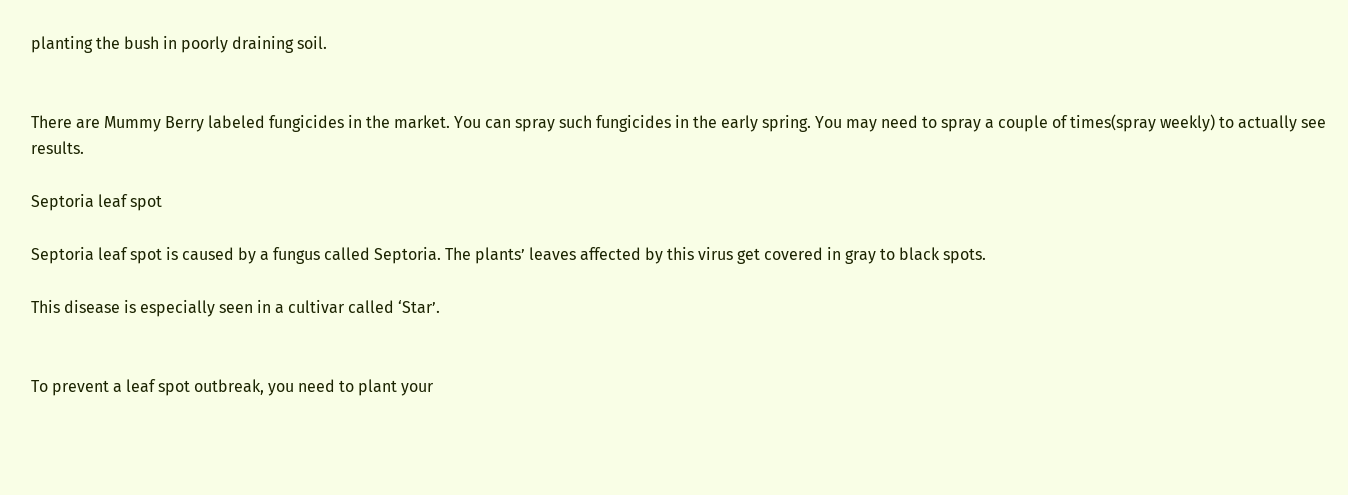planting the bush in poorly draining soil.


There are Mummy Berry labeled fungicides in the market. You can spray such fungicides in the early spring. You may need to spray a couple of times(spray weekly) to actually see results.

Septoria leaf spot

Septoria leaf spot is caused by a fungus called Septoria. The plants’ leaves affected by this virus get covered in gray to black spots.

This disease is especially seen in a cultivar called ‘Star’.


To prevent a leaf spot outbreak, you need to plant your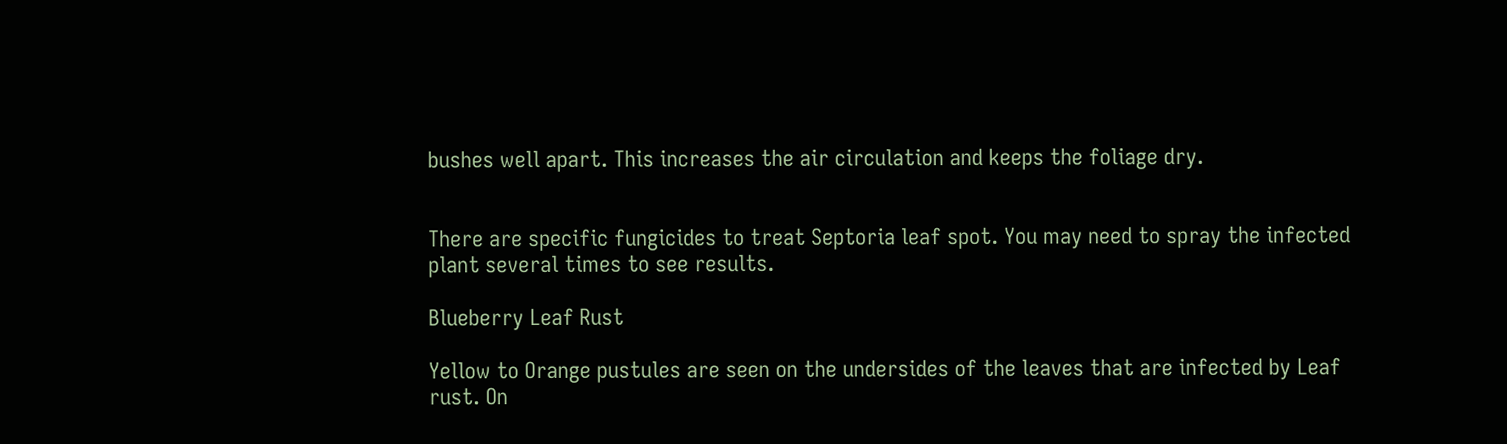bushes well apart. This increases the air circulation and keeps the foliage dry.


There are specific fungicides to treat Septoria leaf spot. You may need to spray the infected plant several times to see results.

Blueberry Leaf Rust

Yellow to Orange pustules are seen on the undersides of the leaves that are infected by Leaf rust. On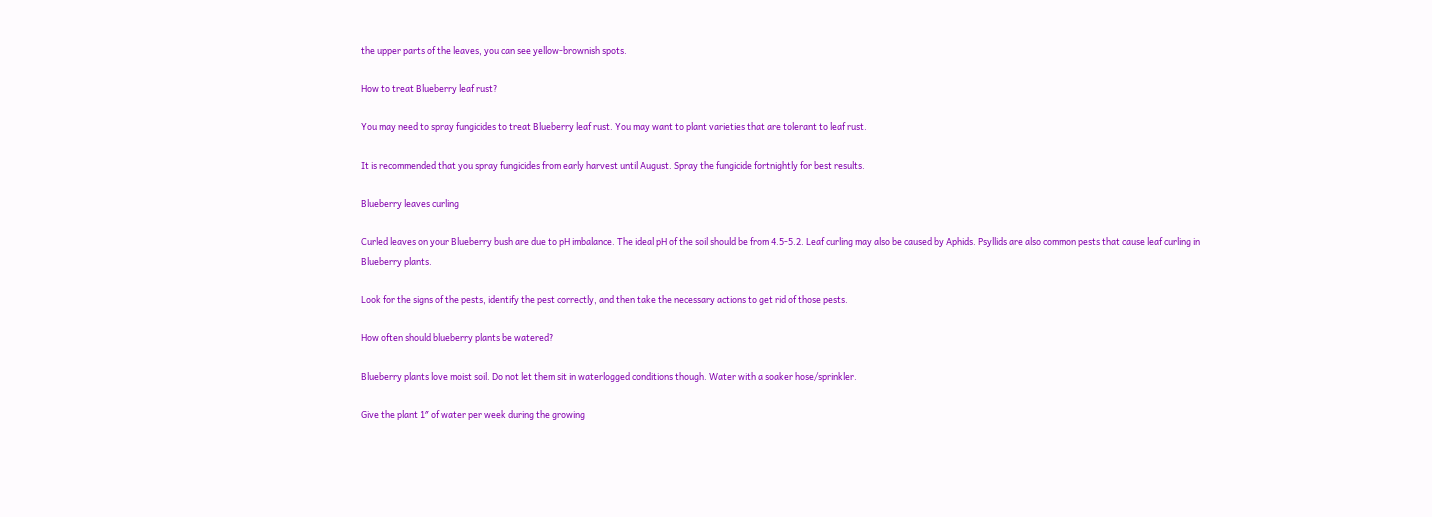the upper parts of the leaves, you can see yellow-brownish spots.

How to treat Blueberry leaf rust?

You may need to spray fungicides to treat Blueberry leaf rust. You may want to plant varieties that are tolerant to leaf rust.

It is recommended that you spray fungicides from early harvest until August. Spray the fungicide fortnightly for best results.

Blueberry leaves curling

Curled leaves on your Blueberry bush are due to pH imbalance. The ideal pH of the soil should be from 4.5-5.2. Leaf curling may also be caused by Aphids. Psyllids are also common pests that cause leaf curling in Blueberry plants.

Look for the signs of the pests, identify the pest correctly, and then take the necessary actions to get rid of those pests.

How often should blueberry plants be watered?

Blueberry plants love moist soil. Do not let them sit in waterlogged conditions though. Water with a soaker hose/sprinkler.

Give the plant 1″ of water per week during the growing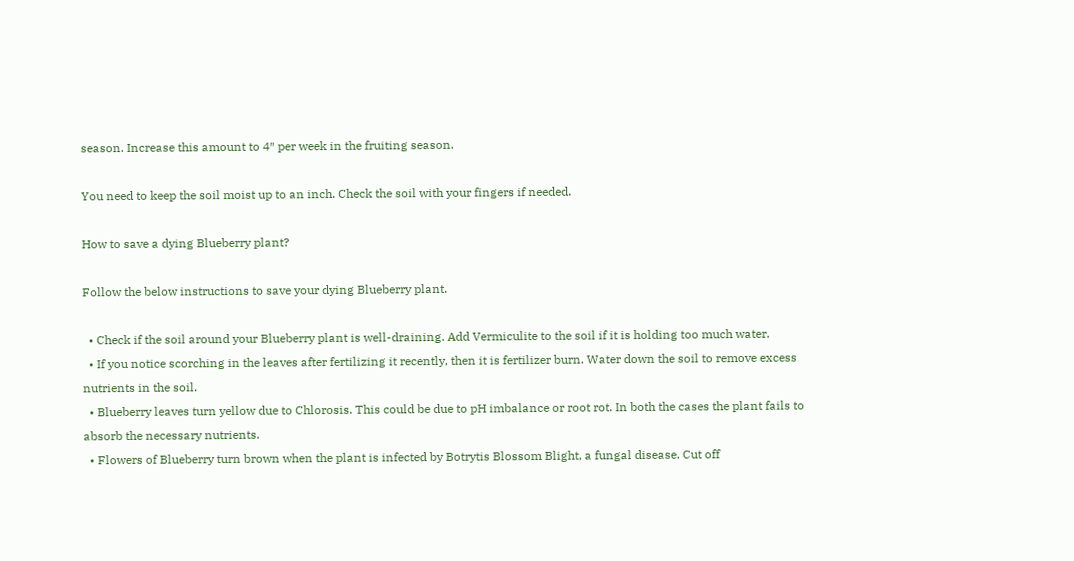season. Increase this amount to 4″ per week in the fruiting season.

You need to keep the soil moist up to an inch. Check the soil with your fingers if needed.

How to save a dying Blueberry plant?

Follow the below instructions to save your dying Blueberry plant.

  • Check if the soil around your Blueberry plant is well-draining. Add Vermiculite to the soil if it is holding too much water.
  • If you notice scorching in the leaves after fertilizing it recently, then it is fertilizer burn. Water down the soil to remove excess nutrients in the soil.
  • Blueberry leaves turn yellow due to Chlorosis. This could be due to pH imbalance or root rot. In both the cases the plant fails to absorb the necessary nutrients.
  • Flowers of Blueberry turn brown when the plant is infected by Botrytis Blossom Blight, a fungal disease. Cut off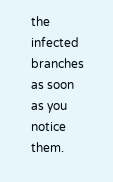the infected branches as soon as you notice them.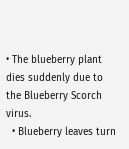• The blueberry plant dies suddenly due to the Blueberry Scorch virus.
  • Blueberry leaves turn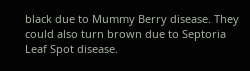black due to Mummy Berry disease. They could also turn brown due to Septoria Leaf Spot disease.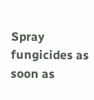Spray fungicides as soon as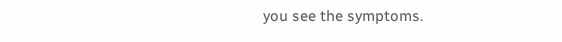you see the symptoms.